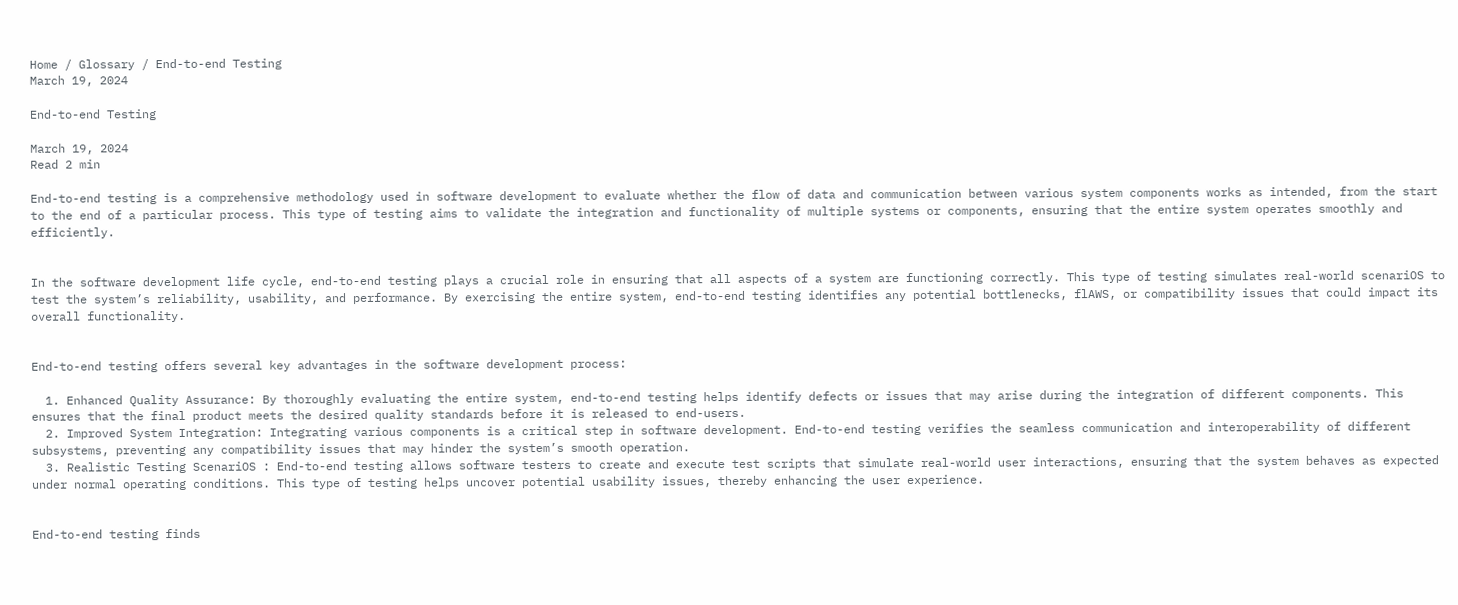Home / Glossary / End-to-end Testing
March 19, 2024

End-to-end Testing

March 19, 2024
Read 2 min

End-to-end testing is a comprehensive methodology used in software development to evaluate whether the flow of data and communication between various system components works as intended, from the start to the end of a particular process. This type of testing aims to validate the integration and functionality of multiple systems or components, ensuring that the entire system operates smoothly and efficiently.


In the software development life cycle, end-to-end testing plays a crucial role in ensuring that all aspects of a system are functioning correctly. This type of testing simulates real-world scenariOS to test the system’s reliability, usability, and performance. By exercising the entire system, end-to-end testing identifies any potential bottlenecks, flAWS, or compatibility issues that could impact its overall functionality.


End-to-end testing offers several key advantages in the software development process:

  1. Enhanced Quality Assurance: By thoroughly evaluating the entire system, end-to-end testing helps identify defects or issues that may arise during the integration of different components. This ensures that the final product meets the desired quality standards before it is released to end-users.
  2. Improved System Integration: Integrating various components is a critical step in software development. End-to-end testing verifies the seamless communication and interoperability of different subsystems, preventing any compatibility issues that may hinder the system’s smooth operation.
  3. Realistic Testing ScenariOS : End-to-end testing allows software testers to create and execute test scripts that simulate real-world user interactions, ensuring that the system behaves as expected under normal operating conditions. This type of testing helps uncover potential usability issues, thereby enhancing the user experience.


End-to-end testing finds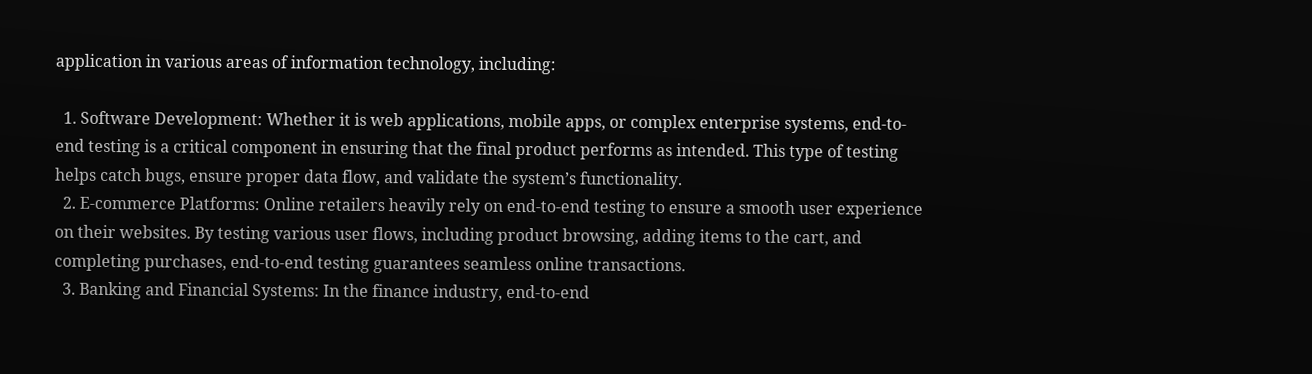application in various areas of information technology, including:

  1. Software Development: Whether it is web applications, mobile apps, or complex enterprise systems, end-to-end testing is a critical component in ensuring that the final product performs as intended. This type of testing helps catch bugs, ensure proper data flow, and validate the system’s functionality.
  2. E-commerce Platforms: Online retailers heavily rely on end-to-end testing to ensure a smooth user experience on their websites. By testing various user flows, including product browsing, adding items to the cart, and completing purchases, end-to-end testing guarantees seamless online transactions.
  3. Banking and Financial Systems: In the finance industry, end-to-end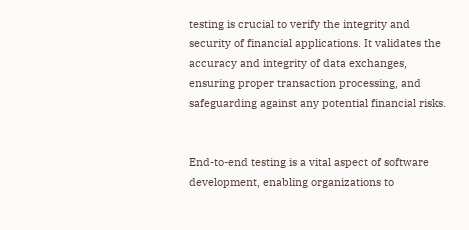testing is crucial to verify the integrity and security of financial applications. It validates the accuracy and integrity of data exchanges, ensuring proper transaction processing, and safeguarding against any potential financial risks.


End-to-end testing is a vital aspect of software development, enabling organizations to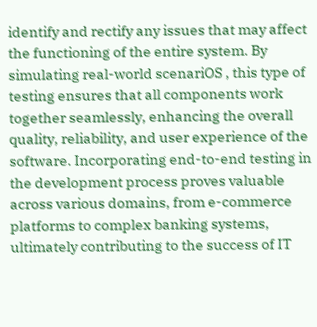identify and rectify any issues that may affect the functioning of the entire system. By simulating real-world scenariOS , this type of testing ensures that all components work together seamlessly, enhancing the overall quality, reliability, and user experience of the software. Incorporating end-to-end testing in the development process proves valuable across various domains, from e-commerce platforms to complex banking systems, ultimately contributing to the success of IT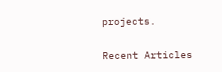projects.

Recent Articles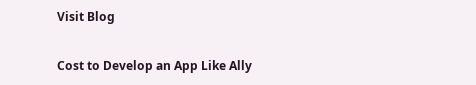Visit Blog

Cost to Develop an App Like Ally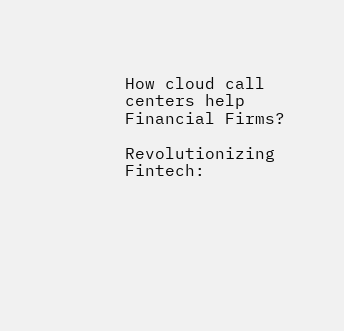How cloud call centers help Financial Firms?

Revolutionizing Fintech: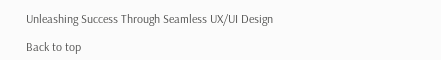Unleashing Success Through Seamless UX/UI Design

Back to top